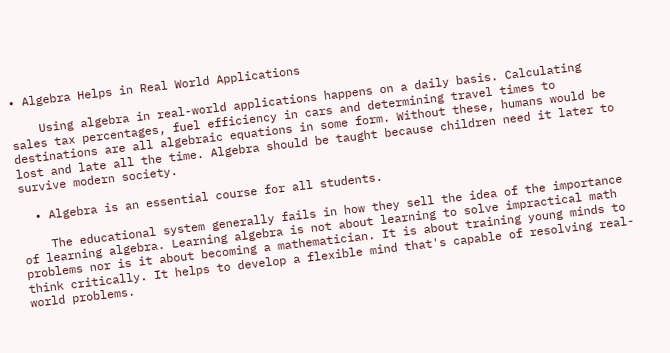• Algebra Helps in Real World Applications

    Using algebra in real-world applications happens on a daily basis. Calculating sales tax percentages, fuel efficiency in cars and determining travel times to destinations are all algebraic equations in some form. Without these, humans would be lost and late all the time. Algebra should be taught because children need it later to survive modern society.

  • Algebra is an essential course for all students.

    The educational system generally fails in how they sell the idea of the importance of learning algebra. Learning algebra is not about learning to solve impractical math problems nor is it about becoming a mathematician. It is about training young minds to think critically. It helps to develop a flexible mind that's capable of resolving real-world problems.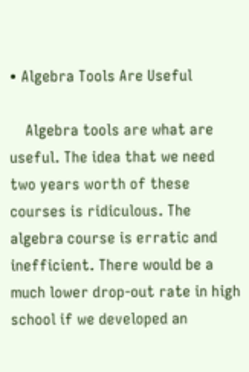• Algebra Tools Are Useful

    Algebra tools are what are useful. The idea that we need two years worth of these courses is ridiculous. The algebra course is erratic and inefficient. There would be a much lower drop-out rate in high school if we developed an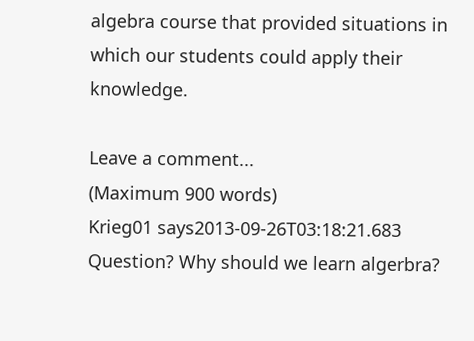algebra course that provided situations in which our students could apply their knowledge.

Leave a comment...
(Maximum 900 words)
Krieg01 says2013-09-26T03:18:21.683
Question? Why should we learn algerbra?